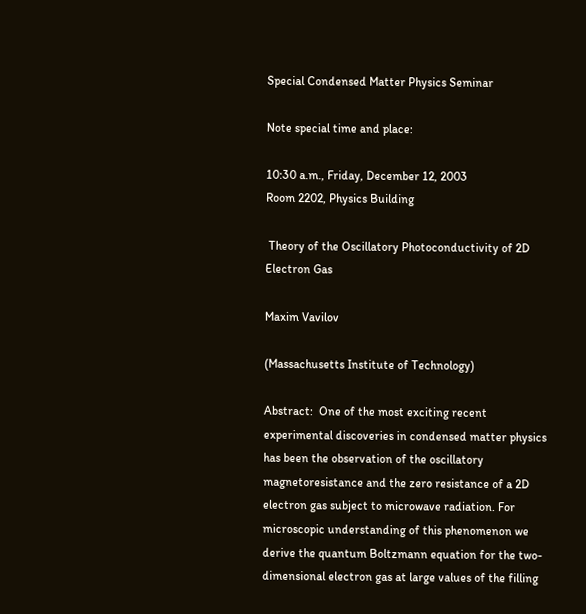Special Condensed Matter Physics Seminar

Note special time and place:

10:30 a.m., Friday, December 12, 2003
Room 2202, Physics Building

 Theory of the Oscillatory Photoconductivity of 2D Electron Gas

Maxim Vavilov

(Massachusetts Institute of Technology)

Abstract:  One of the most exciting recent experimental discoveries in condensed matter physics has been the observation of the oscillatory magnetoresistance and the zero resistance of a 2D electron gas subject to microwave radiation. For microscopic understanding of this phenomenon we derive the quantum Boltzmann equation for the two-dimensional electron gas at large values of the filling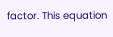factor. This equation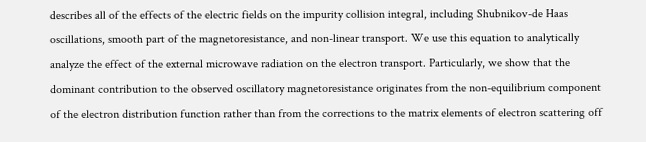describes all of the effects of the electric fields on the impurity collision integral, including Shubnikov-de Haas oscillations, smooth part of the magnetoresistance, and non-linear transport. We use this equation to analytically analyze the effect of the external microwave radiation on the electron transport. Particularly, we show that the dominant contribution to the observed oscillatory magnetoresistance originates from the non-equilibrium component of the electron distribution function rather than from the corrections to the matrix elements of electron scattering off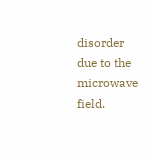disorder due to the microwave field.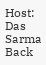Host:  Das Sarma
Back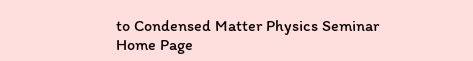to Condensed Matter Physics Seminar Home Page